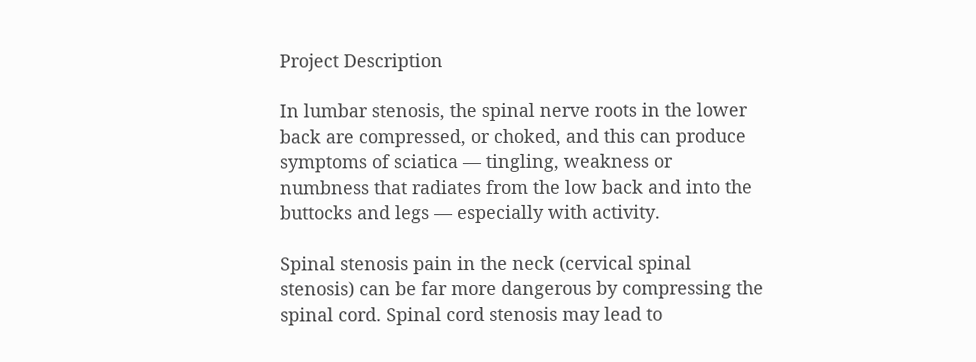Project Description

In lumbar stenosis, the spinal nerve roots in the lower back are compressed, or choked, and this can produce symptoms of sciatica — tingling, weakness or numbness that radiates from the low back and into the buttocks and legs — especially with activity.

Spinal stenosis pain in the neck (cervical spinal stenosis) can be far more dangerous by compressing the spinal cord. Spinal cord stenosis may lead to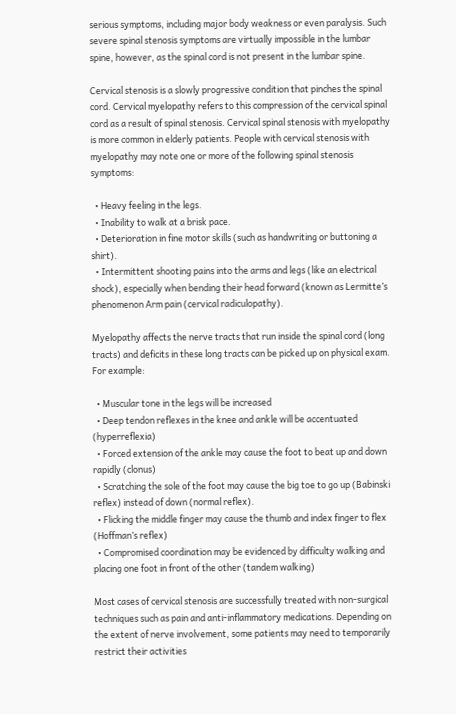serious symptoms, including major body weakness or even paralysis. Such severe spinal stenosis symptoms are virtually impossible in the lumbar spine, however, as the spinal cord is not present in the lumbar spine.

Cervical stenosis is a slowly progressive condition that pinches the spinal cord. Cervical myelopathy refers to this compression of the cervical spinal cord as a result of spinal stenosis. Cervical spinal stenosis with myelopathy is more common in elderly patients. People with cervical stenosis with myelopathy may note one or more of the following spinal stenosis symptoms:

  • Heavy feeling in the legs.
  • Inability to walk at a brisk pace.
  • Deterioration in fine motor skills (such as handwriting or buttoning a shirt).
  • Intermittent shooting pains into the arms and legs (like an electrical shock), especially when bending their head forward (known as Lermitte’s phenomenon Arm pain (cervical radiculopathy).

Myelopathy affects the nerve tracts that run inside the spinal cord (long tracts) and deficits in these long tracts can be picked up on physical exam. For example:

  • Muscular tone in the legs will be increased
  • Deep tendon reflexes in the knee and ankle will be accentuated (hyperreflexia)
  • Forced extension of the ankle may cause the foot to beat up and down rapidly (clonus)
  • Scratching the sole of the foot may cause the big toe to go up (Babinski reflex) instead of down (normal reflex).
  • Flicking the middle finger may cause the thumb and index finger to flex (Hoffman’s reflex)
  • Compromised coordination may be evidenced by difficulty walking and placing one foot in front of the other (tandem walking)

Most cases of cervical stenosis are successfully treated with non-surgical techniques such as pain and anti-inflammatory medications. Depending on the extent of nerve involvement, some patients may need to temporarily restrict their activities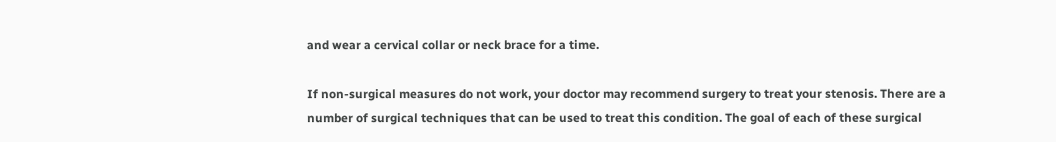and wear a cervical collar or neck brace for a time.

If non-surgical measures do not work, your doctor may recommend surgery to treat your stenosis. There are a number of surgical techniques that can be used to treat this condition. The goal of each of these surgical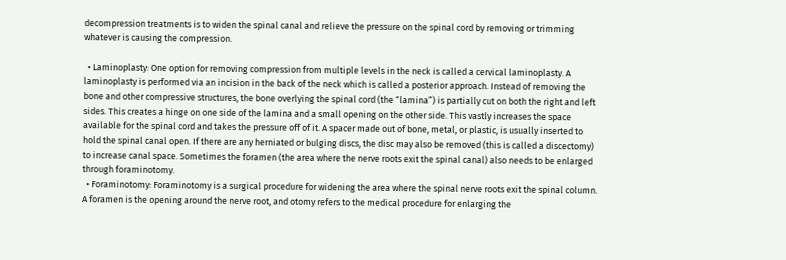decompression treatments is to widen the spinal canal and relieve the pressure on the spinal cord by removing or trimming whatever is causing the compression.

  • Laminoplasty: One option for removing compression from multiple levels in the neck is called a cervical laminoplasty. A laminoplasty is performed via an incision in the back of the neck which is called a posterior approach. Instead of removing the bone and other compressive structures, the bone overlying the spinal cord (the “lamina”) is partially cut on both the right and left sides. This creates a hinge on one side of the lamina and a small opening on the other side. This vastly increases the space available for the spinal cord and takes the pressure off of it. A spacer made out of bone, metal, or plastic, is usually inserted to hold the spinal canal open. If there are any herniated or bulging discs, the disc may also be removed (this is called a discectomy) to increase canal space. Sometimes the foramen (the area where the nerve roots exit the spinal canal) also needs to be enlarged through foraminotomy.
  • Foraminotomy: Foraminotomy is a surgical procedure for widening the area where the spinal nerve roots exit the spinal column. A foramen is the opening around the nerve root, and otomy refers to the medical procedure for enlarging the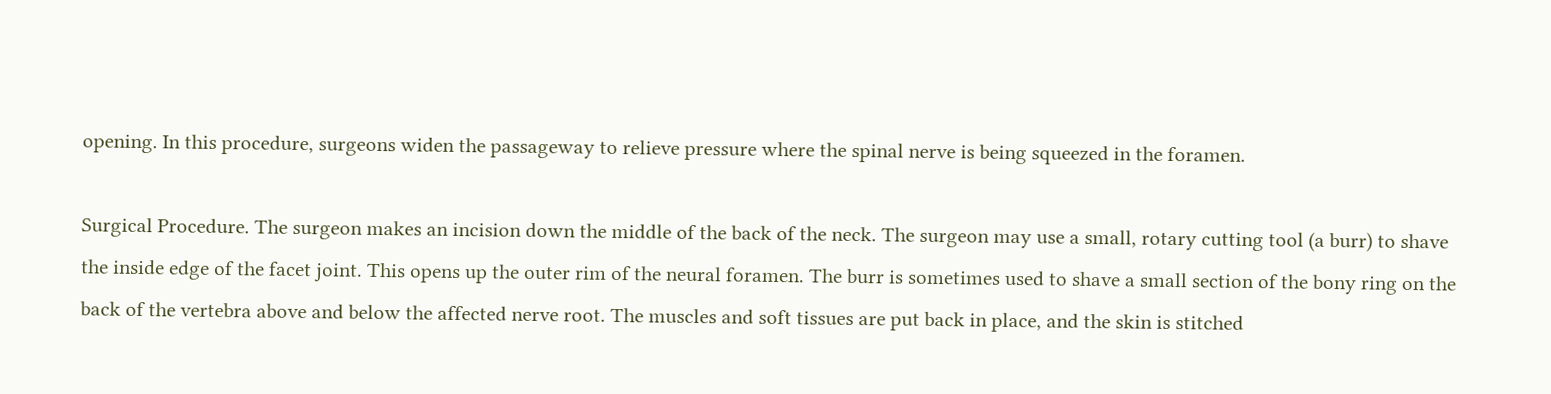opening. In this procedure, surgeons widen the passageway to relieve pressure where the spinal nerve is being squeezed in the foramen.

Surgical Procedure. The surgeon makes an incision down the middle of the back of the neck. The surgeon may use a small, rotary cutting tool (a burr) to shave the inside edge of the facet joint. This opens up the outer rim of the neural foramen. The burr is sometimes used to shave a small section of the bony ring on the back of the vertebra above and below the affected nerve root. The muscles and soft tissues are put back in place, and the skin is stitched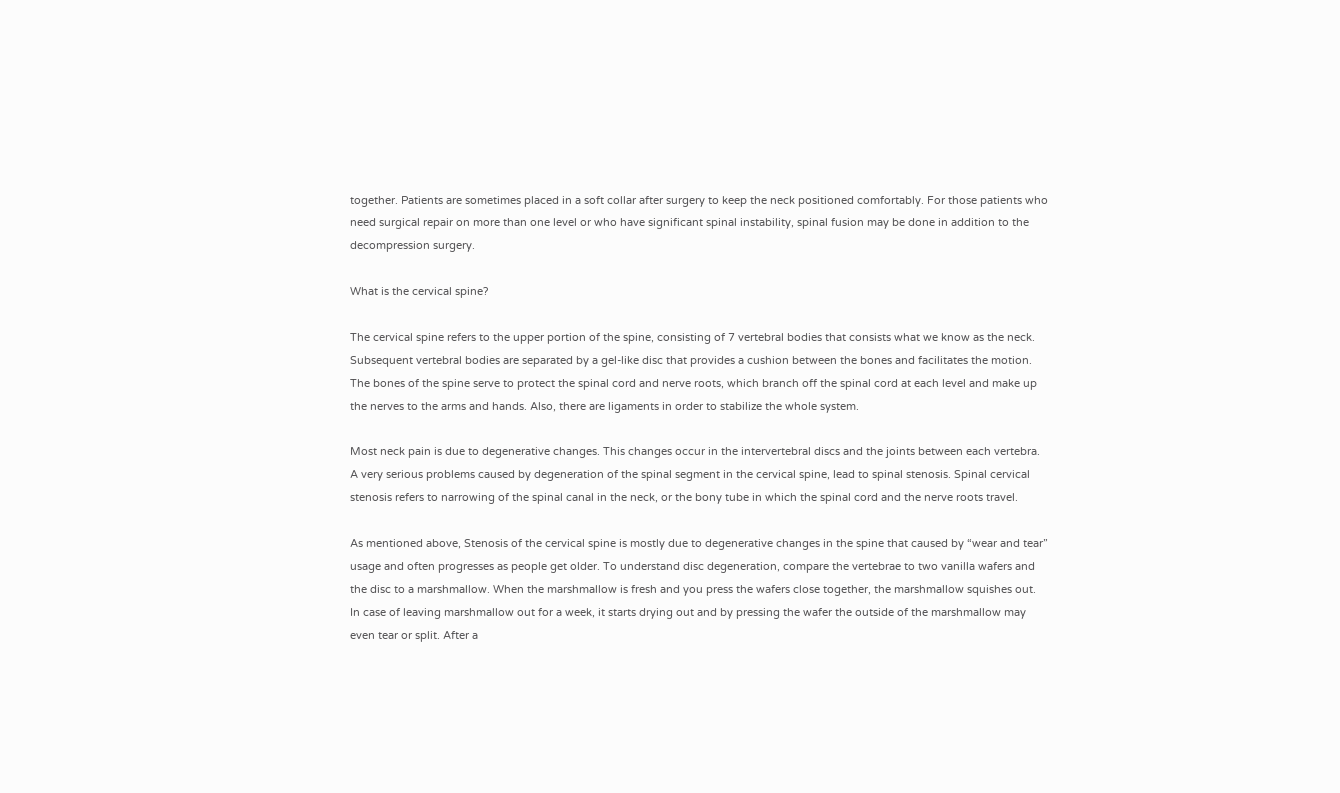together. Patients are sometimes placed in a soft collar after surgery to keep the neck positioned comfortably. For those patients who need surgical repair on more than one level or who have significant spinal instability, spinal fusion may be done in addition to the decompression surgery.

What is the cervical spine?

The cervical spine refers to the upper portion of the spine, consisting of 7 vertebral bodies that consists what we know as the neck. Subsequent vertebral bodies are separated by a gel-like disc that provides a cushion between the bones and facilitates the motion. The bones of the spine serve to protect the spinal cord and nerve roots, which branch off the spinal cord at each level and make up the nerves to the arms and hands. Also, there are ligaments in order to stabilize the whole system.

Most neck pain is due to degenerative changes. This changes occur in the intervertebral discs and the joints between each vertebra. A very serious problems caused by degeneration of the spinal segment in the cervical spine, lead to spinal stenosis. Spinal cervical stenosis refers to narrowing of the spinal canal in the neck, or the bony tube in which the spinal cord and the nerve roots travel.

As mentioned above, Stenosis of the cervical spine is mostly due to degenerative changes in the spine that caused by “wear and tear” usage and often progresses as people get older. To understand disc degeneration, compare the vertebrae to two vanilla wafers and the disc to a marshmallow. When the marshmallow is fresh and you press the wafers close together, the marshmallow squishes out. In case of leaving marshmallow out for a week, it starts drying out and by pressing the wafer the outside of the marshmallow may even tear or split. After a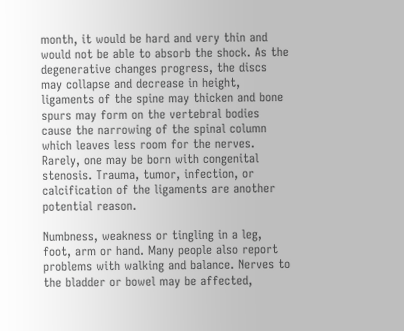month, it would be hard and very thin and would not be able to absorb the shock. As the degenerative changes progress, the discs may collapse and decrease in height, ligaments of the spine may thicken and bone spurs may form on the vertebral bodies cause the narrowing of the spinal column which leaves less room for the nerves. Rarely, one may be born with congenital stenosis. Trauma, tumor, infection, or calcification of the ligaments are another potential reason.

Numbness, weakness or tingling in a leg, foot, arm or hand. Many people also report problems with walking and balance. Nerves to the bladder or bowel may be affected,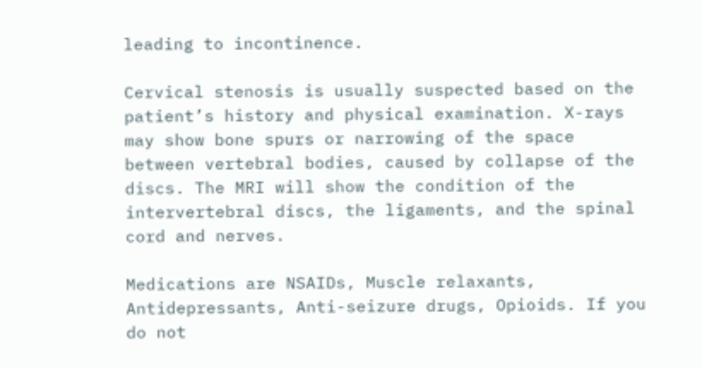leading to incontinence.

Cervical stenosis is usually suspected based on the patient’s history and physical examination. X-rays may show bone spurs or narrowing of the space between vertebral bodies, caused by collapse of the discs. The MRI will show the condition of the intervertebral discs, the ligaments, and the spinal cord and nerves.

Medications are NSAIDs, Muscle relaxants, Antidepressants, Anti-seizure drugs, Opioids. If you do not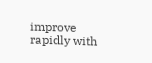improve rapidly with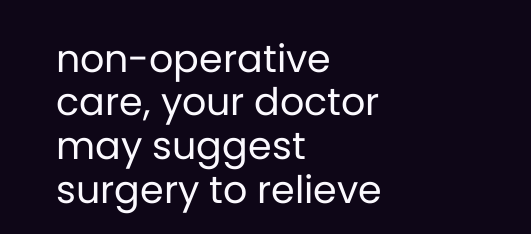non-operative care, your doctor may suggest surgery to relieve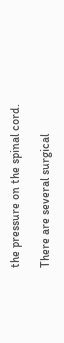the pressure on the spinal cord.

There are several surgical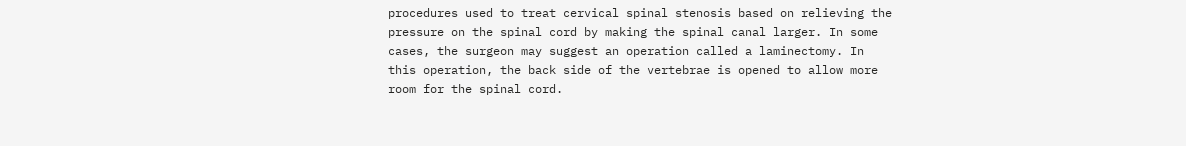procedures used to treat cervical spinal stenosis based on relieving the pressure on the spinal cord by making the spinal canal larger. In some cases, the surgeon may suggest an operation called a laminectomy. In this operation, the back side of the vertebrae is opened to allow more room for the spinal cord.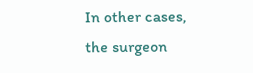In other cases, the surgeon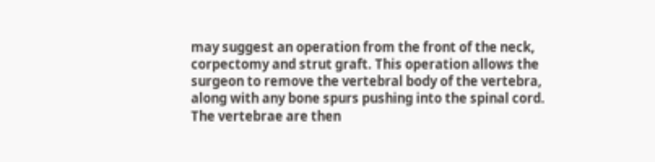may suggest an operation from the front of the neck, corpectomy and strut graft. This operation allows the surgeon to remove the vertebral body of the vertebra, along with any bone spurs pushing into the spinal cord. The vertebrae are then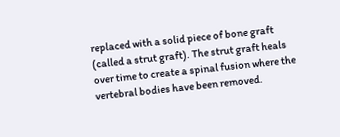replaced with a solid piece of bone graft (called a strut graft). The strut graft heals over time to create a spinal fusion where the vertebral bodies have been removed.